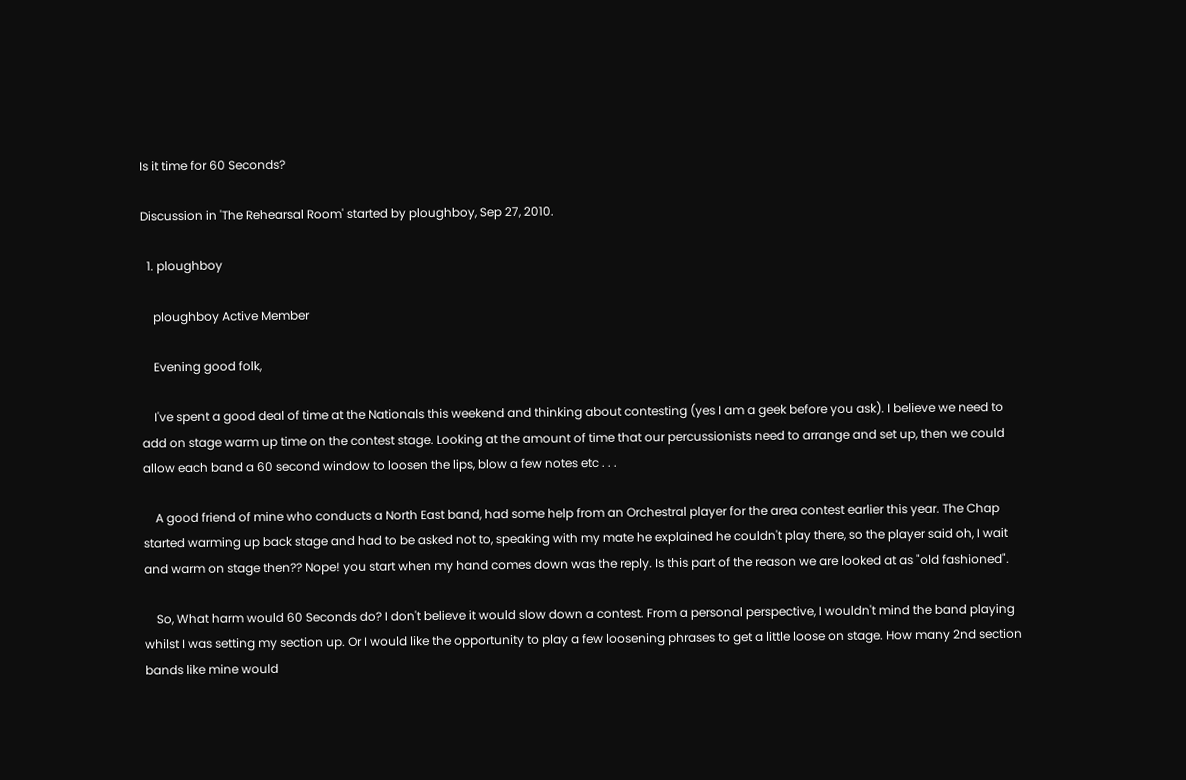Is it time for 60 Seconds?

Discussion in 'The Rehearsal Room' started by ploughboy, Sep 27, 2010.

  1. ploughboy

    ploughboy Active Member

    Evening good folk,

    I've spent a good deal of time at the Nationals this weekend and thinking about contesting (yes I am a geek before you ask). I believe we need to add on stage warm up time on the contest stage. Looking at the amount of time that our percussionists need to arrange and set up, then we could allow each band a 60 second window to loosen the lips, blow a few notes etc . . .

    A good friend of mine who conducts a North East band, had some help from an Orchestral player for the area contest earlier this year. The Chap started warming up back stage and had to be asked not to, speaking with my mate he explained he couldn't play there, so the player said oh, I wait and warm on stage then?? Nope! you start when my hand comes down was the reply. Is this part of the reason we are looked at as "old fashioned".

    So, What harm would 60 Seconds do? I don't believe it would slow down a contest. From a personal perspective, I wouldn't mind the band playing whilst I was setting my section up. Or I would like the opportunity to play a few loosening phrases to get a little loose on stage. How many 2nd section bands like mine would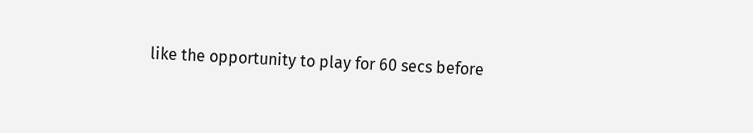like the opportunity to play for 60 secs before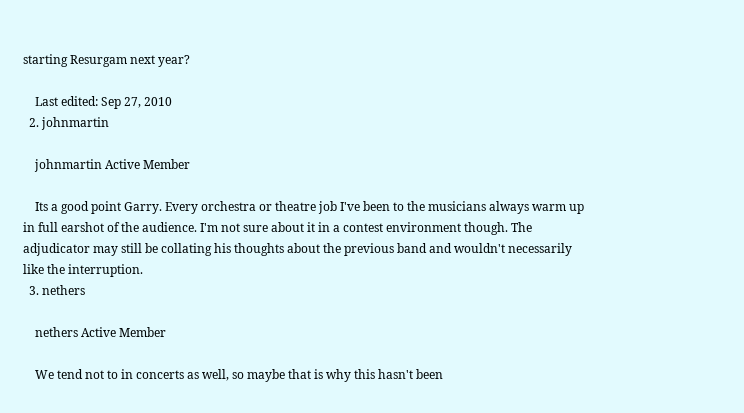starting Resurgam next year?

    Last edited: Sep 27, 2010
  2. johnmartin

    johnmartin Active Member

    Its a good point Garry. Every orchestra or theatre job I've been to the musicians always warm up in full earshot of the audience. I'm not sure about it in a contest environment though. The adjudicator may still be collating his thoughts about the previous band and wouldn't necessarily like the interruption.
  3. nethers

    nethers Active Member

    We tend not to in concerts as well, so maybe that is why this hasn't been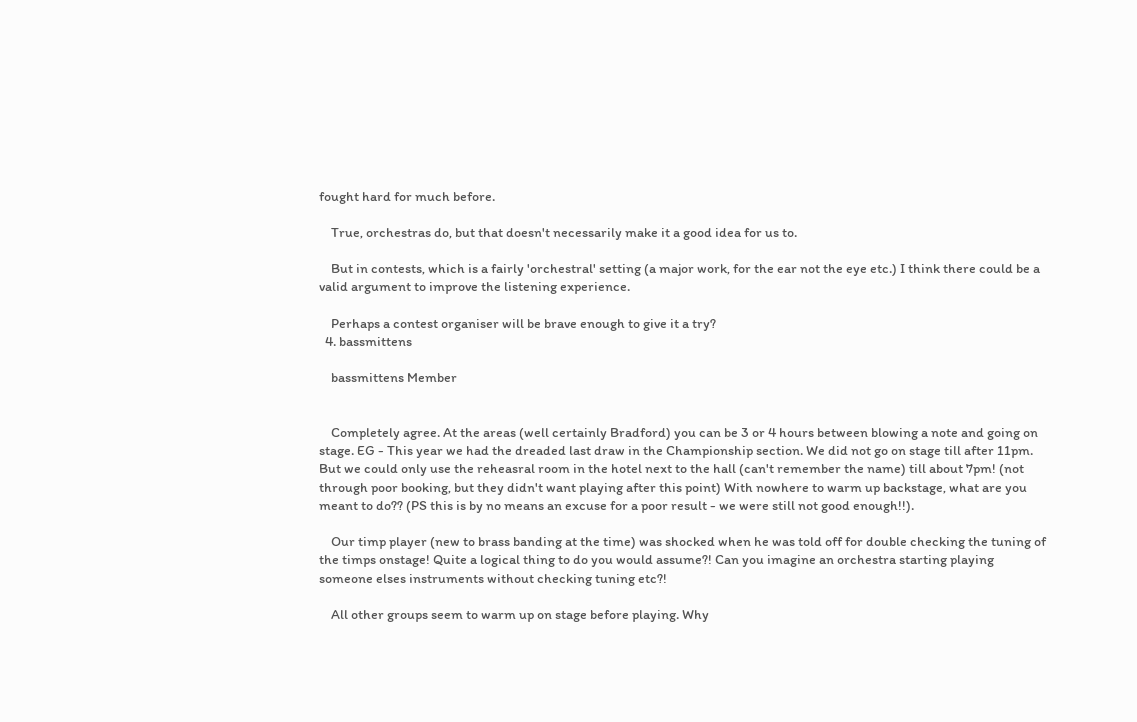fought hard for much before.

    True, orchestras do, but that doesn't necessarily make it a good idea for us to.

    But in contests, which is a fairly 'orchestral' setting (a major work, for the ear not the eye etc.) I think there could be a valid argument to improve the listening experience.

    Perhaps a contest organiser will be brave enough to give it a try?
  4. bassmittens

    bassmittens Member


    Completely agree. At the areas (well certainly Bradford) you can be 3 or 4 hours between blowing a note and going on stage. EG - This year we had the dreaded last draw in the Championship section. We did not go on stage till after 11pm. But we could only use the reheasral room in the hotel next to the hall (can't remember the name) till about 7pm! (not through poor booking, but they didn't want playing after this point) With nowhere to warm up backstage, what are you meant to do?? (PS this is by no means an excuse for a poor result - we were still not good enough!!).

    Our timp player (new to brass banding at the time) was shocked when he was told off for double checking the tuning of the timps onstage! Quite a logical thing to do you would assume?! Can you imagine an orchestra starting playing someone elses instruments without checking tuning etc?!

    All other groups seem to warm up on stage before playing. Why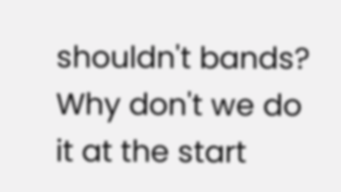shouldn't bands? Why don't we do it at the start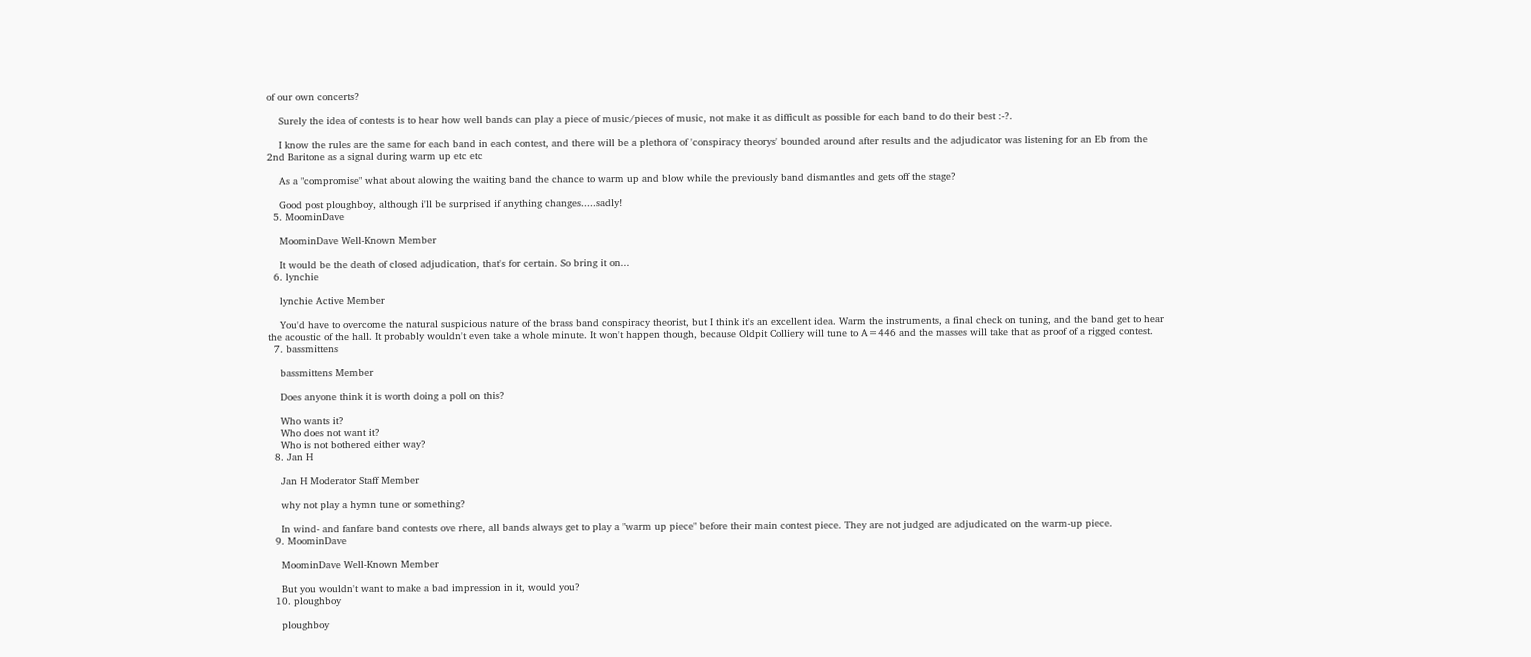of our own concerts?

    Surely the idea of contests is to hear how well bands can play a piece of music/pieces of music, not make it as difficult as possible for each band to do their best :-?.

    I know the rules are the same for each band in each contest, and there will be a plethora of 'conspiracy theorys' bounded around after results and the adjudicator was listening for an Eb from the 2nd Baritone as a signal during warm up etc etc

    As a "compromise" what about alowing the waiting band the chance to warm up and blow while the previously band dismantles and gets off the stage?

    Good post ploughboy, although i'll be surprised if anything changes.....sadly!
  5. MoominDave

    MoominDave Well-Known Member

    It would be the death of closed adjudication, that's for certain. So bring it on...
  6. lynchie

    lynchie Active Member

    You'd have to overcome the natural suspicious nature of the brass band conspiracy theorist, but I think it's an excellent idea. Warm the instruments, a final check on tuning, and the band get to hear the acoustic of the hall. It probably wouldn't even take a whole minute. It won't happen though, because Oldpit Colliery will tune to A=446 and the masses will take that as proof of a rigged contest.
  7. bassmittens

    bassmittens Member

    Does anyone think it is worth doing a poll on this?

    Who wants it?
    Who does not want it?
    Who is not bothered either way?
  8. Jan H

    Jan H Moderator Staff Member

    why not play a hymn tune or something?

    In wind- and fanfare band contests ove rhere, all bands always get to play a "warm up piece" before their main contest piece. They are not judged are adjudicated on the warm-up piece.
  9. MoominDave

    MoominDave Well-Known Member

    But you wouldn't want to make a bad impression in it, would you?
  10. ploughboy

    ploughboy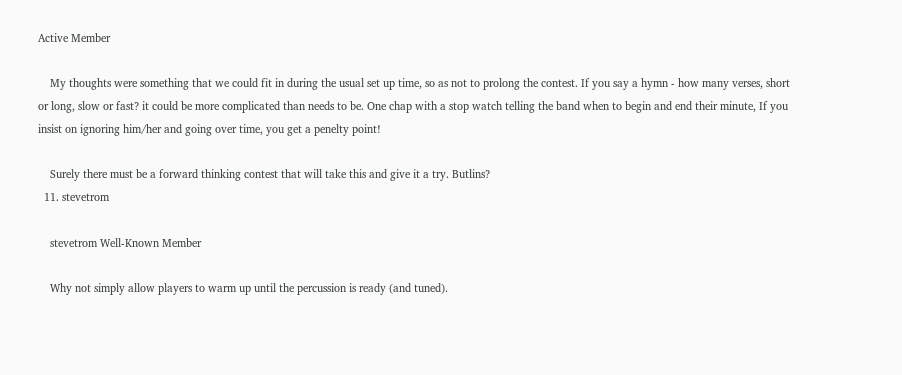Active Member

    My thoughts were something that we could fit in during the usual set up time, so as not to prolong the contest. If you say a hymn - how many verses, short or long, slow or fast? it could be more complicated than needs to be. One chap with a stop watch telling the band when to begin and end their minute, If you insist on ignoring him/her and going over time, you get a penelty point!

    Surely there must be a forward thinking contest that will take this and give it a try. Butlins?
  11. stevetrom

    stevetrom Well-Known Member

    Why not simply allow players to warm up until the percussion is ready (and tuned).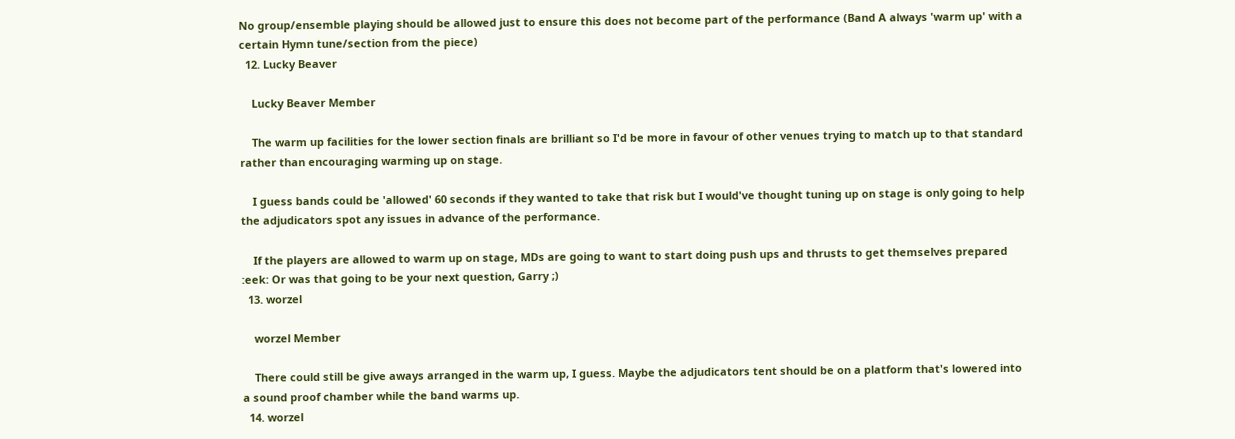No group/ensemble playing should be allowed just to ensure this does not become part of the performance (Band A always 'warm up' with a certain Hymn tune/section from the piece)
  12. Lucky Beaver

    Lucky Beaver Member

    The warm up facilities for the lower section finals are brilliant so I'd be more in favour of other venues trying to match up to that standard rather than encouraging warming up on stage.

    I guess bands could be 'allowed' 60 seconds if they wanted to take that risk but I would've thought tuning up on stage is only going to help the adjudicators spot any issues in advance of the performance.

    If the players are allowed to warm up on stage, MDs are going to want to start doing push ups and thrusts to get themselves prepared :eek: Or was that going to be your next question, Garry ;)
  13. worzel

    worzel Member

    There could still be give aways arranged in the warm up, I guess. Maybe the adjudicators tent should be on a platform that's lowered into a sound proof chamber while the band warms up.
  14. worzel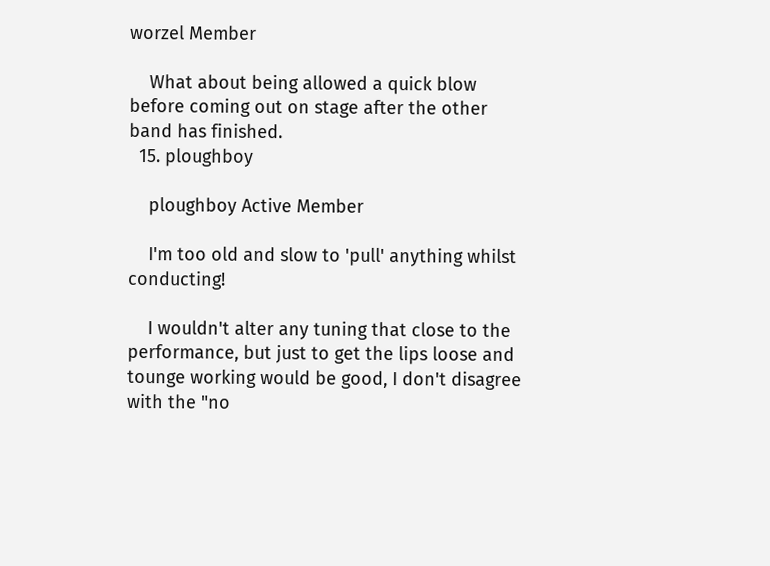worzel Member

    What about being allowed a quick blow before coming out on stage after the other band has finished.
  15. ploughboy

    ploughboy Active Member

    I'm too old and slow to 'pull' anything whilst conducting!

    I wouldn't alter any tuning that close to the performance, but just to get the lips loose and tounge working would be good, I don't disagree with the "no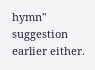hymn" suggestion earlier either.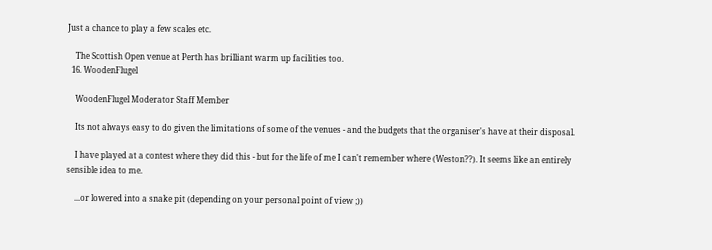Just a chance to play a few scales etc.

    The Scottish Open venue at Perth has brilliant warm up facilities too.
  16. WoodenFlugel

    WoodenFlugel Moderator Staff Member

    Its not always easy to do given the limitations of some of the venues - and the budgets that the organiser's have at their disposal.

    I have played at a contest where they did this - but for the life of me I can't remember where (Weston??). It seems like an entirely sensible idea to me.

    ...or lowered into a snake pit (depending on your personal point of view ;))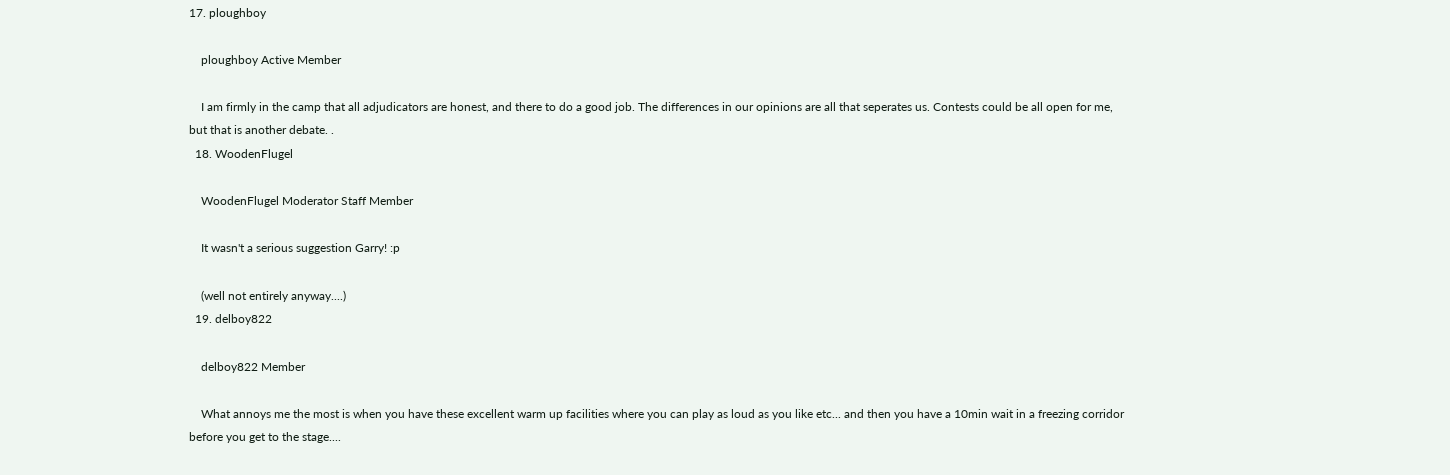17. ploughboy

    ploughboy Active Member

    I am firmly in the camp that all adjudicators are honest, and there to do a good job. The differences in our opinions are all that seperates us. Contests could be all open for me, but that is another debate. .
  18. WoodenFlugel

    WoodenFlugel Moderator Staff Member

    It wasn't a serious suggestion Garry! :p

    (well not entirely anyway....)
  19. delboy822

    delboy822 Member

    What annoys me the most is when you have these excellent warm up facilities where you can play as loud as you like etc... and then you have a 10min wait in a freezing corridor before you get to the stage....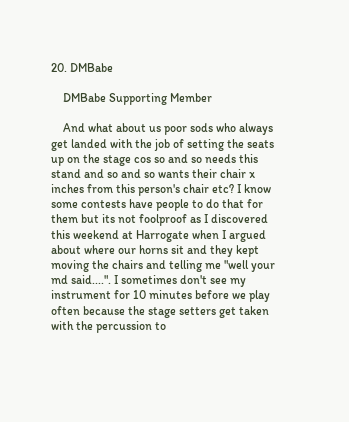20. DMBabe

    DMBabe Supporting Member

    And what about us poor sods who always get landed with the job of setting the seats up on the stage cos so and so needs this stand and so and so wants their chair x inches from this person's chair etc? I know some contests have people to do that for them but its not foolproof as I discovered this weekend at Harrogate when I argued about where our horns sit and they kept moving the chairs and telling me "well your md said....". I sometimes don't see my instrument for 10 minutes before we play often because the stage setters get taken with the percussion to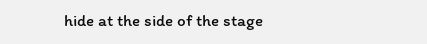hide at the side of the stage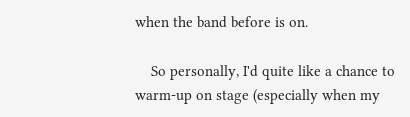when the band before is on.

    So personally, I'd quite like a chance to warm-up on stage (especially when my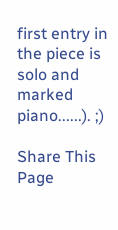first entry in the piece is solo and marked piano......). ;)

Share This Page